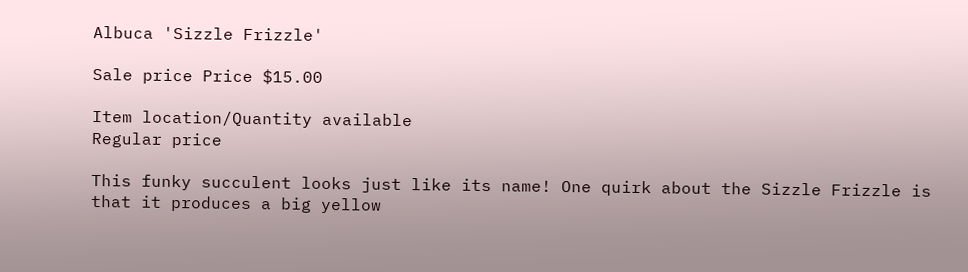Albuca 'Sizzle Frizzle'

Sale price Price $15.00

Item location/Quantity available
Regular price

This funky succulent looks just like its name! One quirk about the Sizzle Frizzle is that it produces a big yellow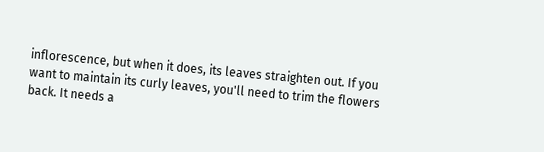inflorescence, but when it does, its leaves straighten out. If you want to maintain its curly leaves, you'll need to trim the flowers back. It needs a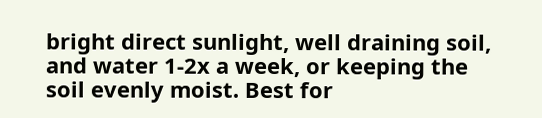bright direct sunlight, well draining soil, and water 1-2x a week, or keeping the soil evenly moist. Best for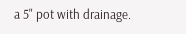a 5" pot with drainage.